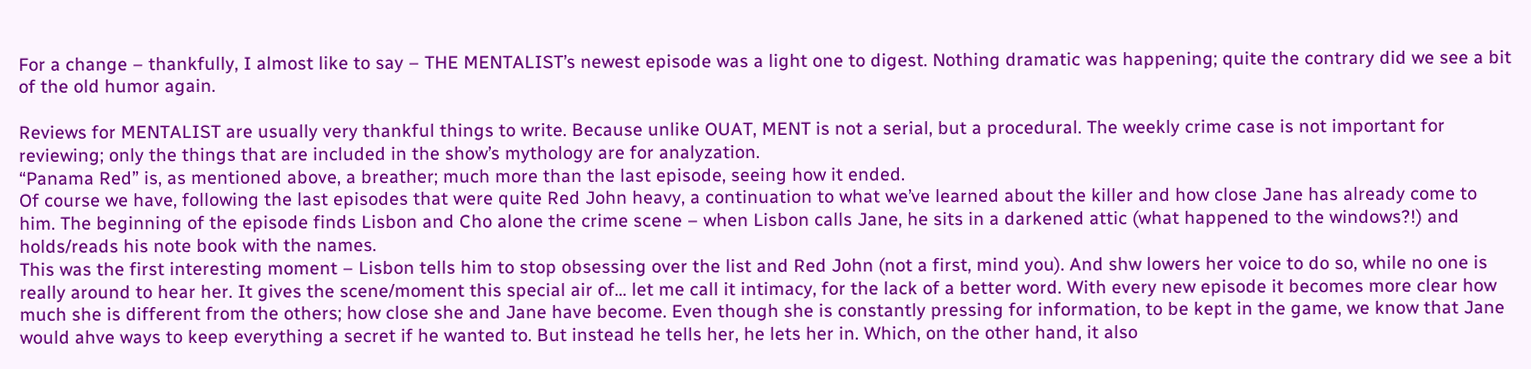For a change – thankfully, I almost like to say – THE MENTALIST’s newest episode was a light one to digest. Nothing dramatic was happening; quite the contrary did we see a bit of the old humor again.

Reviews for MENTALIST are usually very thankful things to write. Because unlike OUAT, MENT is not a serial, but a procedural. The weekly crime case is not important for reviewing; only the things that are included in the show’s mythology are for analyzation.
“Panama Red” is, as mentioned above, a breather; much more than the last episode, seeing how it ended.
Of course we have, following the last episodes that were quite Red John heavy, a continuation to what we’ve learned about the killer and how close Jane has already come to him. The beginning of the episode finds Lisbon and Cho alone the crime scene – when Lisbon calls Jane, he sits in a darkened attic (what happened to the windows?!) and holds/reads his note book with the names.
This was the first interesting moment – Lisbon tells him to stop obsessing over the list and Red John (not a first, mind you). And shw lowers her voice to do so, while no one is really around to hear her. It gives the scene/moment this special air of… let me call it intimacy, for the lack of a better word. With every new episode it becomes more clear how much she is different from the others; how close she and Jane have become. Even though she is constantly pressing for information, to be kept in the game, we know that Jane would ahve ways to keep everything a secret if he wanted to. But instead he tells her, he lets her in. Which, on the other hand, it also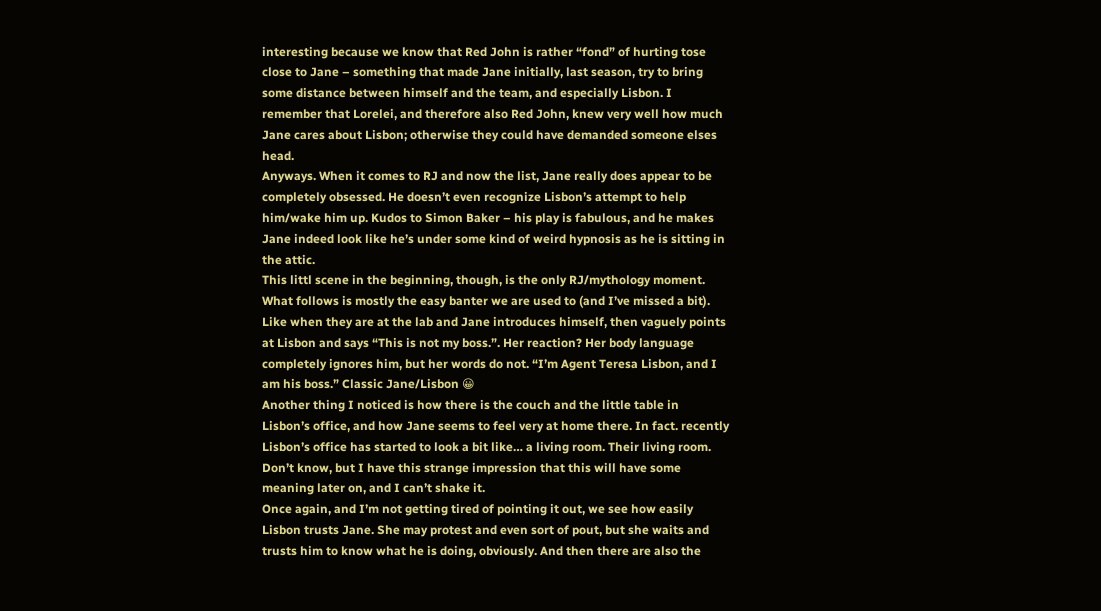interesting because we know that Red John is rather “fond” of hurting tose close to Jane – something that made Jane initially, last season, try to bring some distance between himself and the team, and especially Lisbon. I remember that Lorelei, and therefore also Red John, knew very well how much Jane cares about Lisbon; otherwise they could have demanded someone elses head.
Anyways. When it comes to RJ and now the list, Jane really does appear to be completely obsessed. He doesn’t even recognize Lisbon’s attempt to help him/wake him up. Kudos to Simon Baker – his play is fabulous, and he makes Jane indeed look like he’s under some kind of weird hypnosis as he is sitting in the attic.
This littl scene in the beginning, though, is the only RJ/mythology moment. What follows is mostly the easy banter we are used to (and I’ve missed a bit). Like when they are at the lab and Jane introduces himself, then vaguely points at Lisbon and says “This is not my boss.”. Her reaction? Her body language completely ignores him, but her words do not. “I’m Agent Teresa Lisbon, and I am his boss.” Classic Jane/Lisbon 😀
Another thing I noticed is how there is the couch and the little table in Lisbon’s office, and how Jane seems to feel very at home there. In fact. recently Lisbon’s office has started to look a bit like… a living room. Their living room. Don’t know, but I have this strange impression that this will have some meaning later on, and I can’t shake it.
Once again, and I’m not getting tired of pointing it out, we see how easily Lisbon trusts Jane. She may protest and even sort of pout, but she waits and trusts him to know what he is doing, obviously. And then there are also the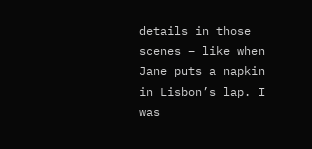details in those scenes – like when Jane puts a napkin in Lisbon’s lap. I was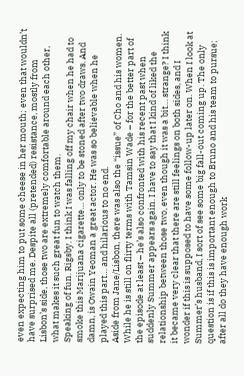even expecting him to put some cheese in her mouth; even that wouldn’t have surprised me. Despite all (pretended) resistance, mostly from Lisbon’s side, those two are extremely comfortable around each other, what makes it such great fun to watch them.
Speaking of fun. Rigsby. I think I was falling off my chair when he had to smoke this Marijuana cigarette… only to be stoned after two draws. And damn, is Owain Yeoman a great actor. He was so believable when he played this part… and hilarious to no end.
Aside from Jane/Lisbon, there was also the “issue” of Cho and his women. While he is still on flirty terms with Tamsin Wade – for the better part of the episode at least – he’s also confronted with his recent past when suddenly Summer appears again. I have to say that I kind of liked the relationship between those two, even though it was a bit… strange? I think it became very clear that there are still feelings on both sides, and I wonder if this is supposed to have some follow-up later on. When I look at Summer’s husband, I sort of see some big fall-out coming up. The only question is if this is important enough to Bruno and his team to pursue; after all do they have enough work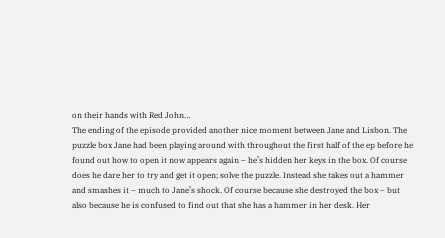on their hands with Red John…
The ending of the episode provided another nice moment between Jane and Lisbon. The puzzle box Jane had been playing around with throughout the first half of the ep before he found out how to open it now appears again – he’s hidden her keys in the box. Of course does he dare her to try and get it open; solve the puzzle. Instead she takes out a hammer and smashes it – much to Jane’s shock. Of course because she destroyed the box – but also because he is confused to find out that she has a hammer in her desk. Her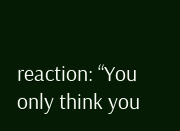reaction: “You only think you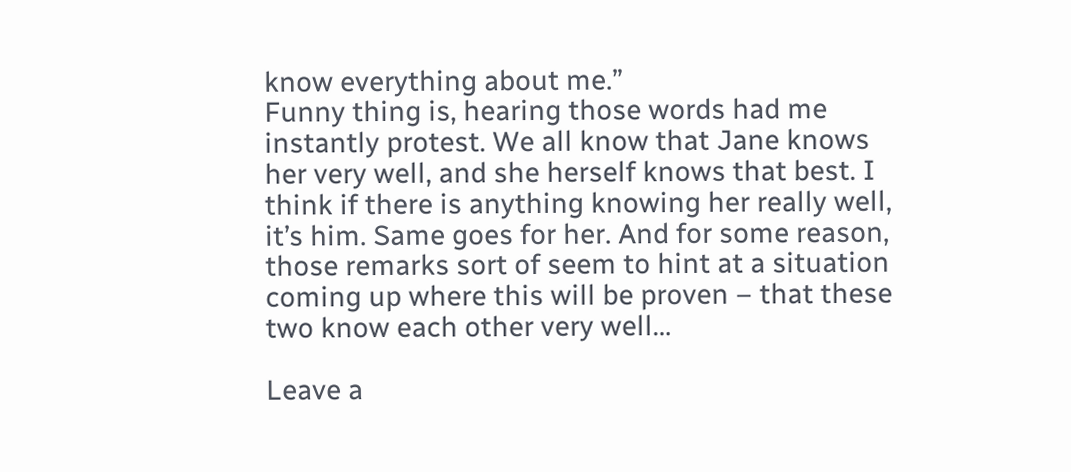know everything about me.”
Funny thing is, hearing those words had me instantly protest. We all know that Jane knows her very well, and she herself knows that best. I think if there is anything knowing her really well, it’s him. Same goes for her. And for some reason, those remarks sort of seem to hint at a situation coming up where this will be proven – that these two know each other very well…

Leave a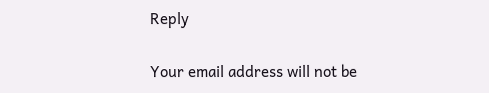Reply

Your email address will not be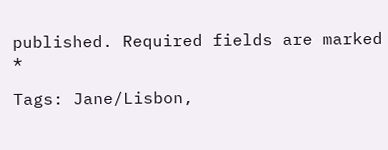published. Required fields are marked *

Tags: Jane/Lisbon,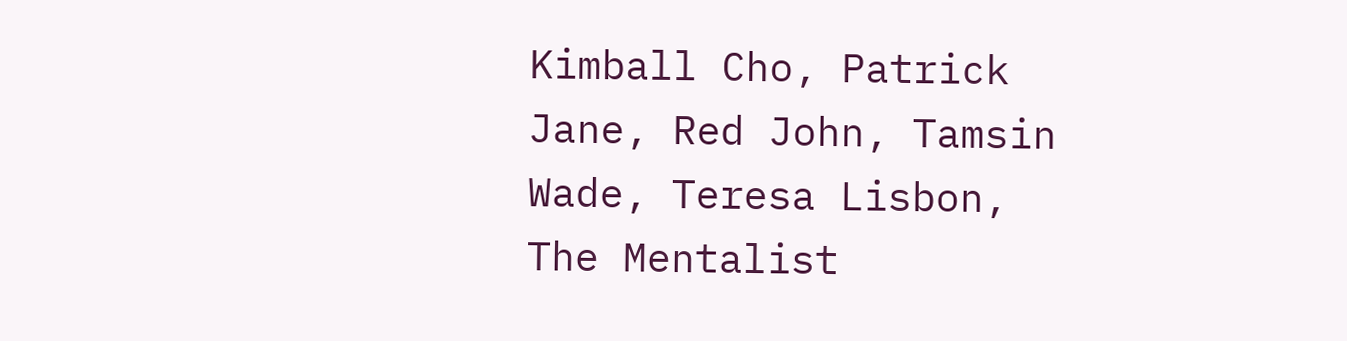Kimball Cho, Patrick Jane, Red John, Tamsin Wade, Teresa Lisbon, The Mentalist